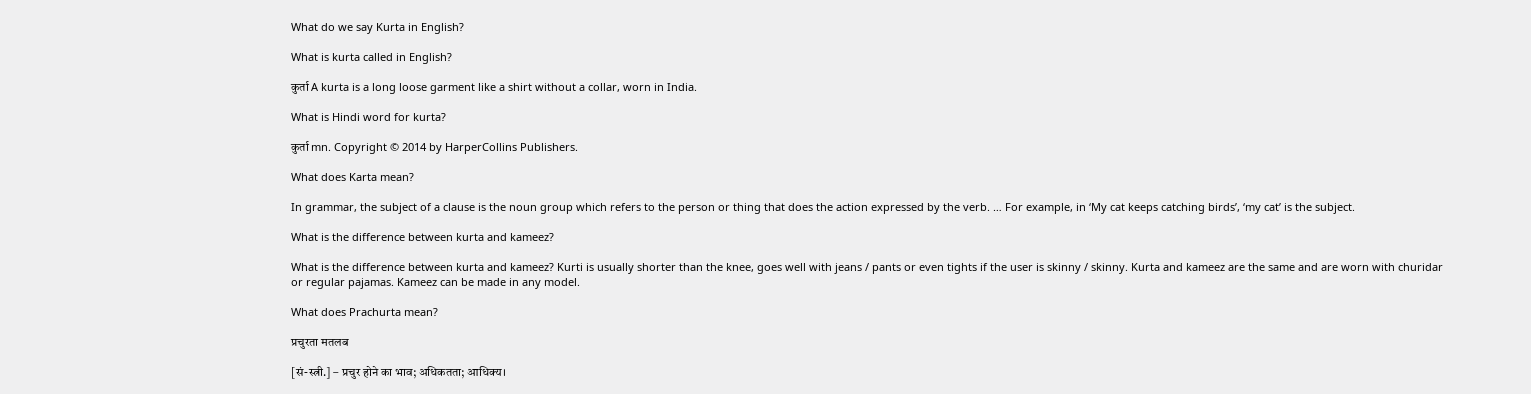What do we say Kurta in English?

What is kurta called in English?

कुर्ता A kurta is a long loose garment like a shirt without a collar, worn in India.

What is Hindi word for kurta?

कुर्ता mn. Copyright © 2014 by HarperCollins Publishers.

What does Karta mean?

In grammar, the subject of a clause is the noun group which refers to the person or thing that does the action expressed by the verb. … For example, in ‘My cat keeps catching birds’, ‘my cat’ is the subject.

What is the difference between kurta and kameez?

What is the difference between kurta and kameez? Kurti is usually shorter than the knee, goes well with jeans / pants or even tights if the user is skinny / skinny. Kurta and kameez are the same and are worn with churidar or regular pajamas. Kameez can be made in any model.

What does Prachurta mean?

प्रचुरता मतलब

[सं-स्त्री.] – प्रचुर होने का भाव; अधिकतता; आधिक्य।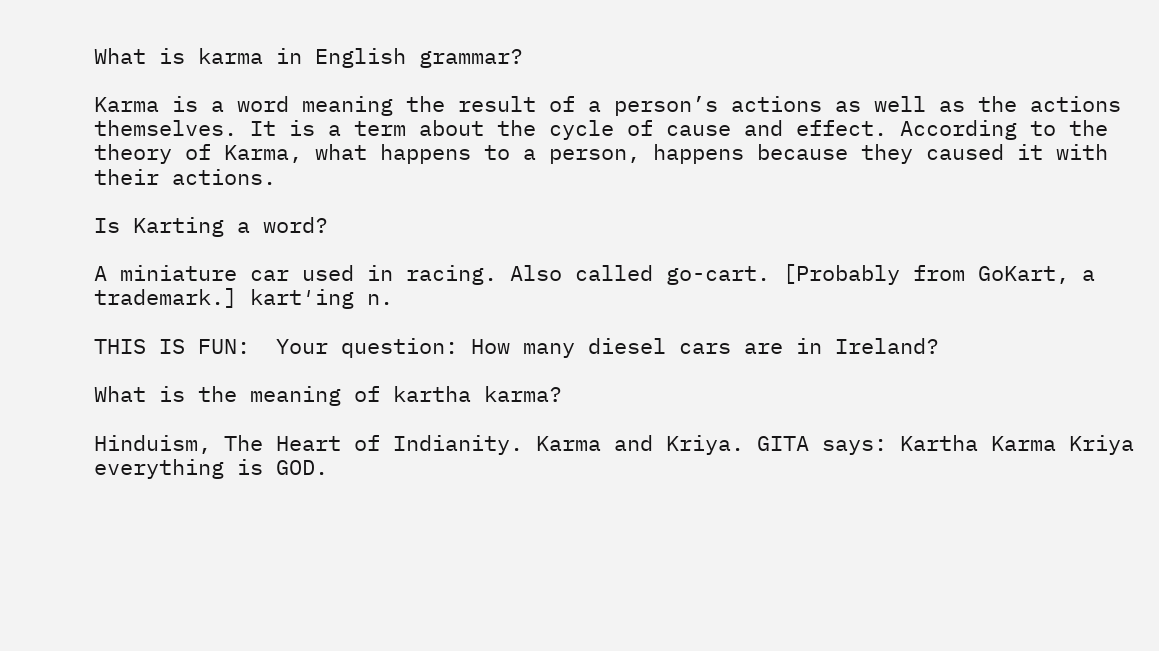What is karma in English grammar?

Karma is a word meaning the result of a person’s actions as well as the actions themselves. It is a term about the cycle of cause and effect. According to the theory of Karma, what happens to a person, happens because they caused it with their actions.

Is Karting a word?

A miniature car used in racing. Also called go-cart. [Probably from GoKart, a trademark.] kart′ing n.

THIS IS FUN:  Your question: How many diesel cars are in Ireland?

What is the meaning of kartha karma?

Hinduism, The Heart of Indianity. Karma and Kriya. GITA says: Kartha Karma Kriya everything is GOD.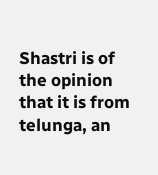Shastri is of the opinion that it is from telunga, an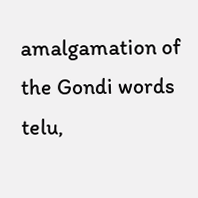amalgamation of the Gondi words telu,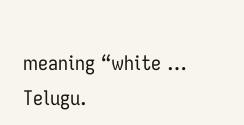meaning “white … Telugu.